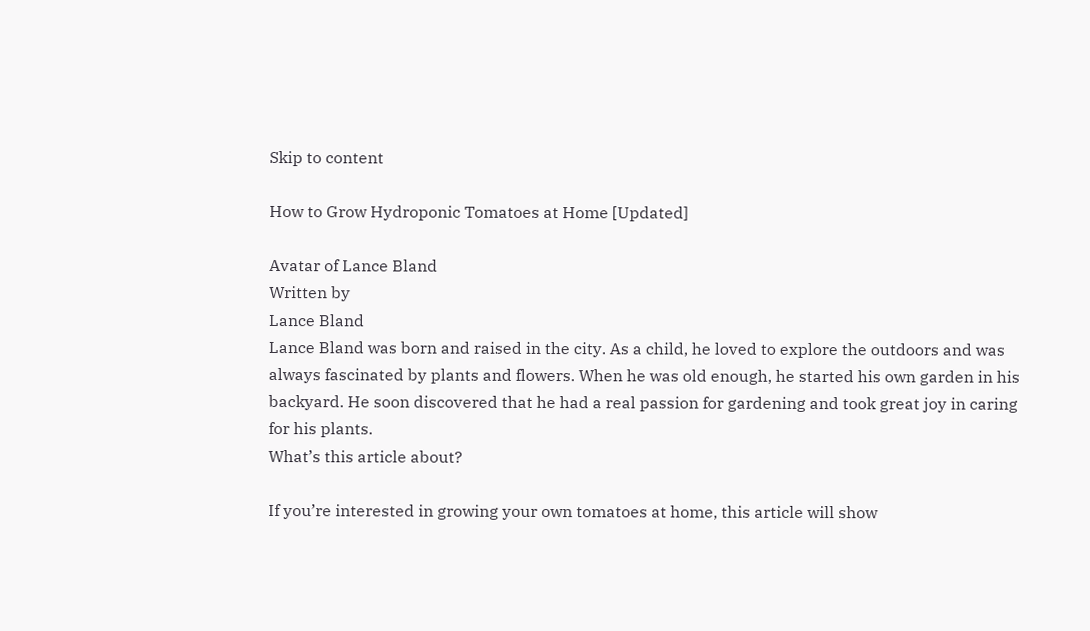Skip to content

How to Grow Hydroponic Tomatoes at Home [Updated]

Avatar of Lance Bland
Written by
Lance Bland
Lance Bland was born and raised in the city. As a child, he loved to explore the outdoors and was always fascinated by plants and flowers. When he was old enough, he started his own garden in his backyard. He soon discovered that he had a real passion for gardening and took great joy in caring for his plants.
What’s this article about?

If you’re interested in growing your own tomatoes at home, this article will show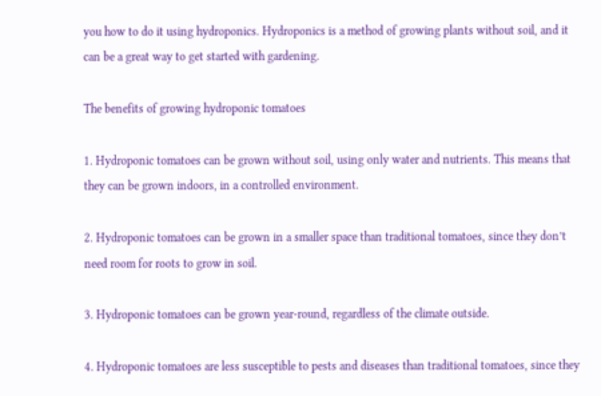you how to do it using hydroponics. Hydroponics is a method of growing plants without soil, and it can be a great way to get started with gardening.

The benefits of growing hydroponic tomatoes

1. Hydroponic tomatoes can be grown without soil, using only water and nutrients. This means that they can be grown indoors, in a controlled environment.

2. Hydroponic tomatoes can be grown in a smaller space than traditional tomatoes, since they don’t need room for roots to grow in soil.

3. Hydroponic tomatoes can be grown year-round, regardless of the climate outside.

4. Hydroponic tomatoes are less susceptible to pests and diseases than traditional tomatoes, since they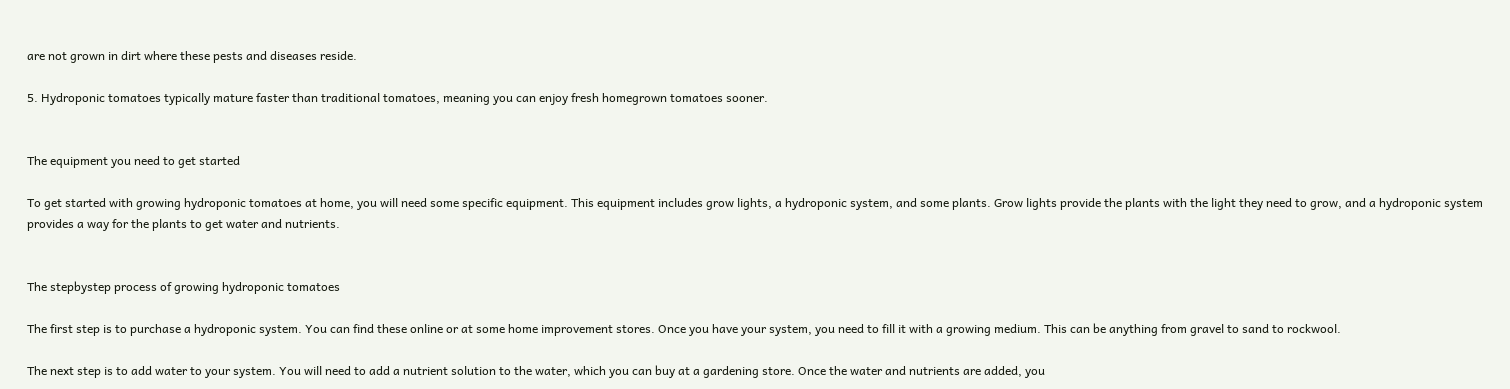are not grown in dirt where these pests and diseases reside.

5. Hydroponic tomatoes typically mature faster than traditional tomatoes, meaning you can enjoy fresh homegrown tomatoes sooner.


The equipment you need to get started

To get started with growing hydroponic tomatoes at home, you will need some specific equipment. This equipment includes grow lights, a hydroponic system, and some plants. Grow lights provide the plants with the light they need to grow, and a hydroponic system provides a way for the plants to get water and nutrients.


The stepbystep process of growing hydroponic tomatoes

The first step is to purchase a hydroponic system. You can find these online or at some home improvement stores. Once you have your system, you need to fill it with a growing medium. This can be anything from gravel to sand to rockwool.

The next step is to add water to your system. You will need to add a nutrient solution to the water, which you can buy at a gardening store. Once the water and nutrients are added, you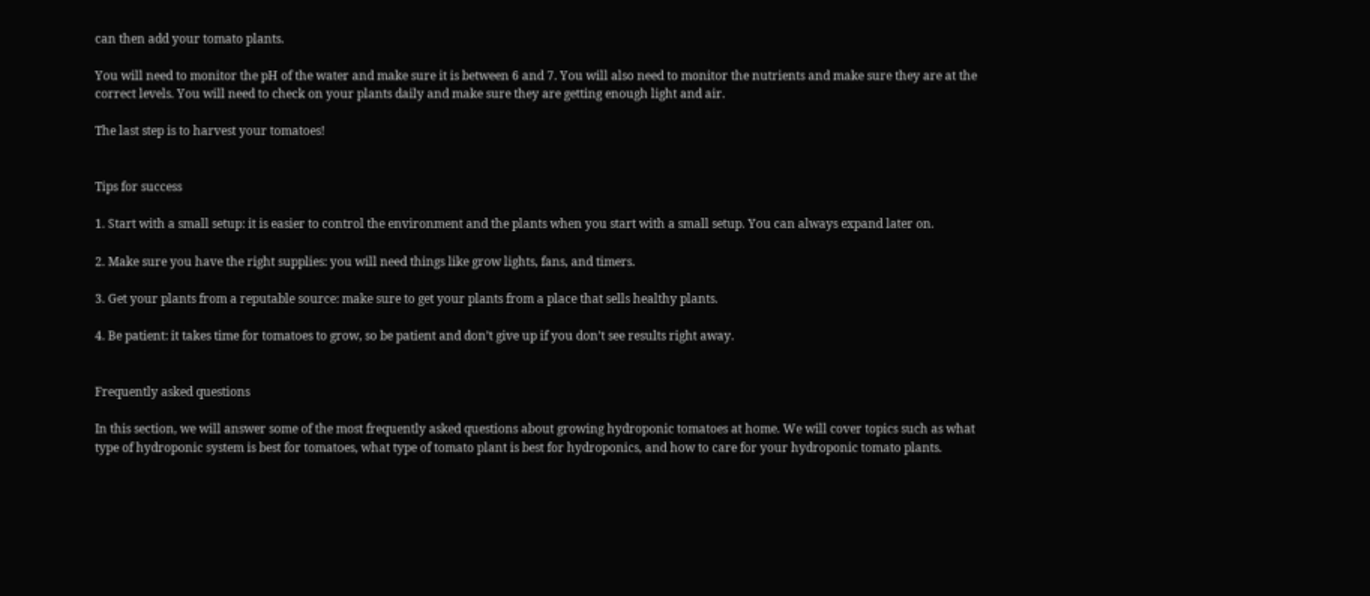can then add your tomato plants.

You will need to monitor the pH of the water and make sure it is between 6 and 7. You will also need to monitor the nutrients and make sure they are at the correct levels. You will need to check on your plants daily and make sure they are getting enough light and air.

The last step is to harvest your tomatoes!


Tips for success

1. Start with a small setup: it is easier to control the environment and the plants when you start with a small setup. You can always expand later on.

2. Make sure you have the right supplies: you will need things like grow lights, fans, and timers.

3. Get your plants from a reputable source: make sure to get your plants from a place that sells healthy plants.

4. Be patient: it takes time for tomatoes to grow, so be patient and don’t give up if you don’t see results right away.


Frequently asked questions

In this section, we will answer some of the most frequently asked questions about growing hydroponic tomatoes at home. We will cover topics such as what type of hydroponic system is best for tomatoes, what type of tomato plant is best for hydroponics, and how to care for your hydroponic tomato plants.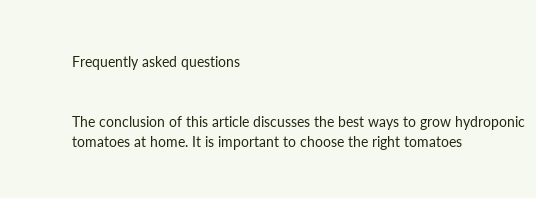Frequently asked questions


The conclusion of this article discusses the best ways to grow hydroponic tomatoes at home. It is important to choose the right tomatoes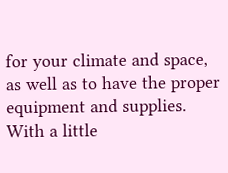for your climate and space, as well as to have the proper equipment and supplies. With a little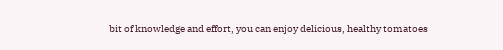bit of knowledge and effort, you can enjoy delicious, healthy tomatoes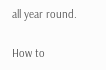all year round.

How to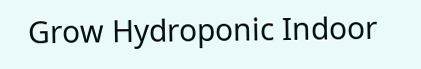Grow Hydroponic Indoor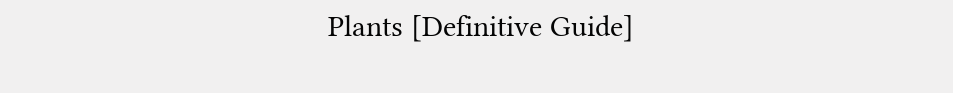Plants [Definitive Guide]